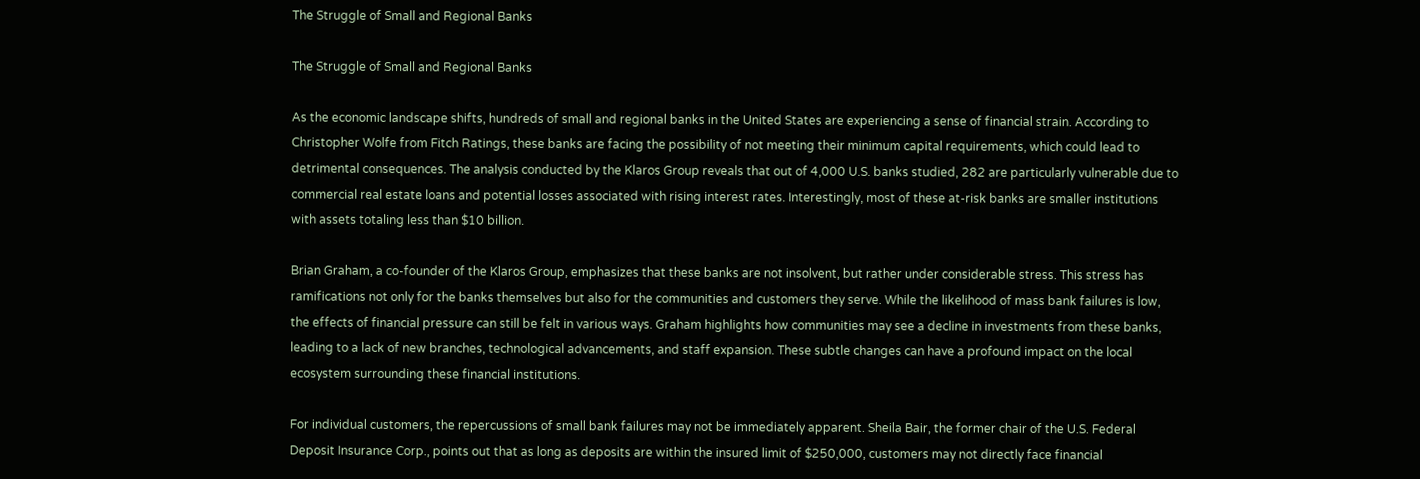The Struggle of Small and Regional Banks

The Struggle of Small and Regional Banks

As the economic landscape shifts, hundreds of small and regional banks in the United States are experiencing a sense of financial strain. According to Christopher Wolfe from Fitch Ratings, these banks are facing the possibility of not meeting their minimum capital requirements, which could lead to detrimental consequences. The analysis conducted by the Klaros Group reveals that out of 4,000 U.S. banks studied, 282 are particularly vulnerable due to commercial real estate loans and potential losses associated with rising interest rates. Interestingly, most of these at-risk banks are smaller institutions with assets totaling less than $10 billion.

Brian Graham, a co-founder of the Klaros Group, emphasizes that these banks are not insolvent, but rather under considerable stress. This stress has ramifications not only for the banks themselves but also for the communities and customers they serve. While the likelihood of mass bank failures is low, the effects of financial pressure can still be felt in various ways. Graham highlights how communities may see a decline in investments from these banks, leading to a lack of new branches, technological advancements, and staff expansion. These subtle changes can have a profound impact on the local ecosystem surrounding these financial institutions.

For individual customers, the repercussions of small bank failures may not be immediately apparent. Sheila Bair, the former chair of the U.S. Federal Deposit Insurance Corp., points out that as long as deposits are within the insured limit of $250,000, customers may not directly face financial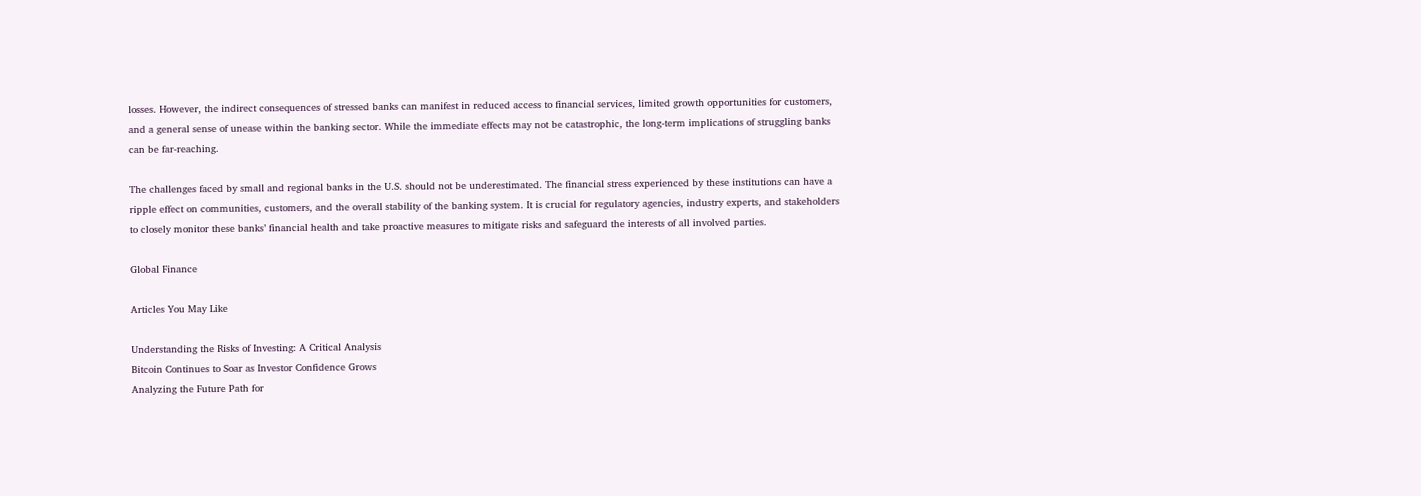losses. However, the indirect consequences of stressed banks can manifest in reduced access to financial services, limited growth opportunities for customers, and a general sense of unease within the banking sector. While the immediate effects may not be catastrophic, the long-term implications of struggling banks can be far-reaching.

The challenges faced by small and regional banks in the U.S. should not be underestimated. The financial stress experienced by these institutions can have a ripple effect on communities, customers, and the overall stability of the banking system. It is crucial for regulatory agencies, industry experts, and stakeholders to closely monitor these banks’ financial health and take proactive measures to mitigate risks and safeguard the interests of all involved parties.

Global Finance

Articles You May Like

Understanding the Risks of Investing: A Critical Analysis
Bitcoin Continues to Soar as Investor Confidence Grows
Analyzing the Future Path for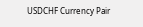USDCHF Currency Pair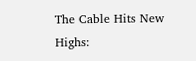The Cable Hits New Highs: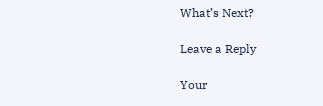What’s Next?

Leave a Reply

Your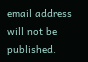email address will not be published.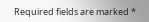Required fields are marked *